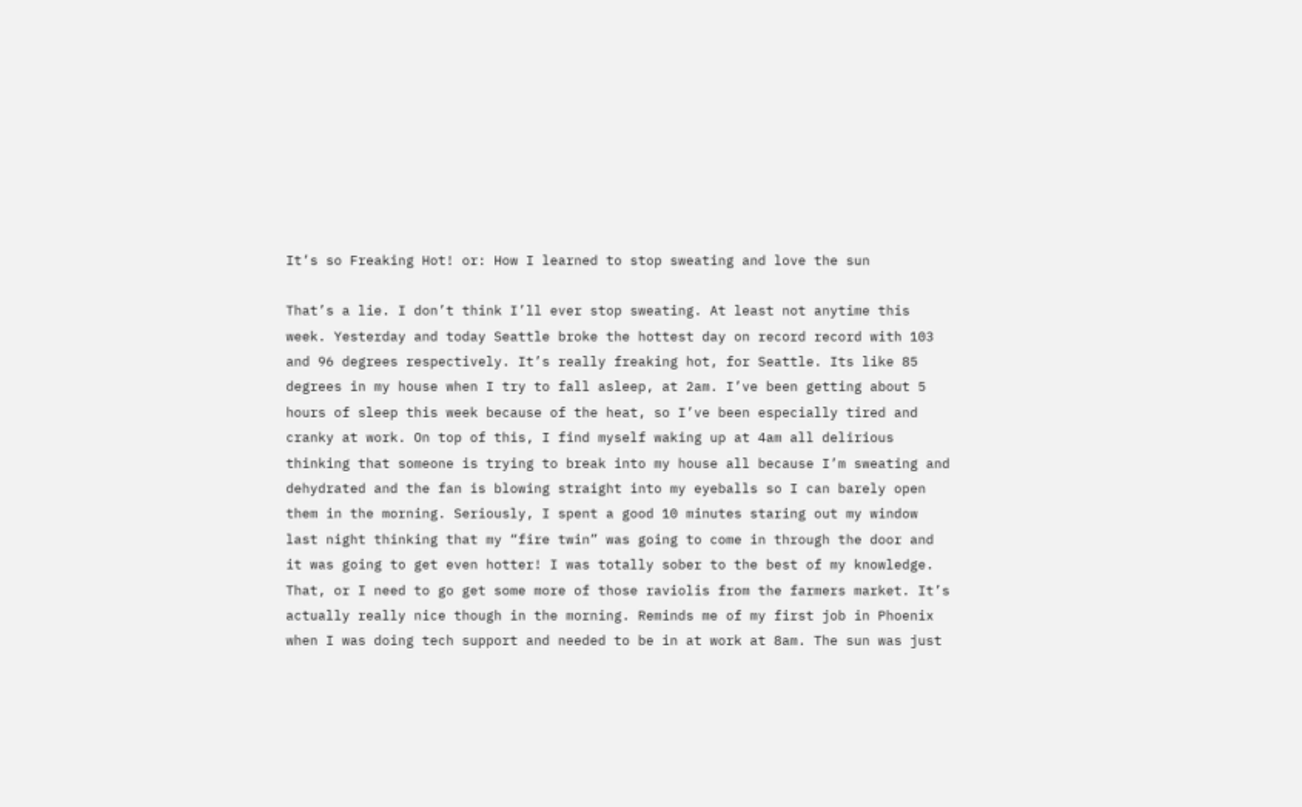It’s so Freaking Hot! or: How I learned to stop sweating and love the sun

That’s a lie. I don’t think I’ll ever stop sweating. At least not anytime this week. Yesterday and today Seattle broke the hottest day on record record with 103 and 96 degrees respectively. It’s really freaking hot, for Seattle. Its like 85 degrees in my house when I try to fall asleep, at 2am. I’ve been getting about 5 hours of sleep this week because of the heat, so I’ve been especially tired and cranky at work. On top of this, I find myself waking up at 4am all delirious thinking that someone is trying to break into my house all because I’m sweating and dehydrated and the fan is blowing straight into my eyeballs so I can barely open them in the morning. Seriously, I spent a good 10 minutes staring out my window last night thinking that my “fire twin” was going to come in through the door and it was going to get even hotter! I was totally sober to the best of my knowledge. That, or I need to go get some more of those raviolis from the farmers market. It’s actually really nice though in the morning. Reminds me of my first job in Phoenix when I was doing tech support and needed to be in at work at 8am. The sun was just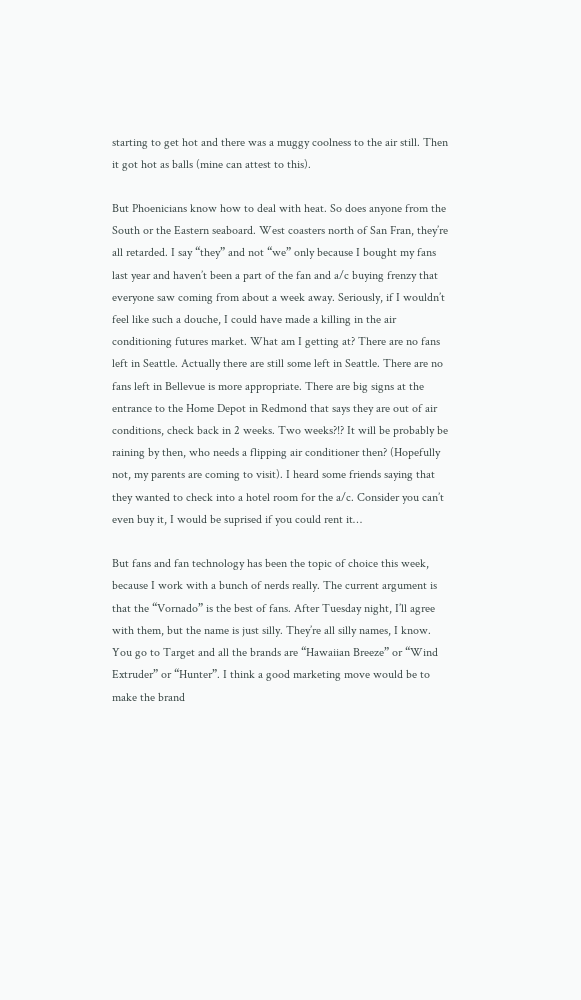starting to get hot and there was a muggy coolness to the air still. Then it got hot as balls (mine can attest to this).

But Phoenicians know how to deal with heat. So does anyone from the South or the Eastern seaboard. West coasters north of San Fran, they’re all retarded. I say “they” and not “we” only because I bought my fans last year and haven’t been a part of the fan and a/c buying frenzy that everyone saw coming from about a week away. Seriously, if I wouldn’t feel like such a douche, I could have made a killing in the air conditioning futures market. What am I getting at? There are no fans left in Seattle. Actually there are still some left in Seattle. There are no fans left in Bellevue is more appropriate. There are big signs at the entrance to the Home Depot in Redmond that says they are out of air conditions, check back in 2 weeks. Two weeks?!? It will be probably be raining by then, who needs a flipping air conditioner then? (Hopefully not, my parents are coming to visit). I heard some friends saying that they wanted to check into a hotel room for the a/c. Consider you can’t even buy it, I would be suprised if you could rent it…

But fans and fan technology has been the topic of choice this week, because I work with a bunch of nerds really. The current argument is that the “Vornado” is the best of fans. After Tuesday night, I’ll agree with them, but the name is just silly. They’re all silly names, I know. You go to Target and all the brands are “Hawaiian Breeze” or “Wind Extruder” or “Hunter”. I think a good marketing move would be to make the brand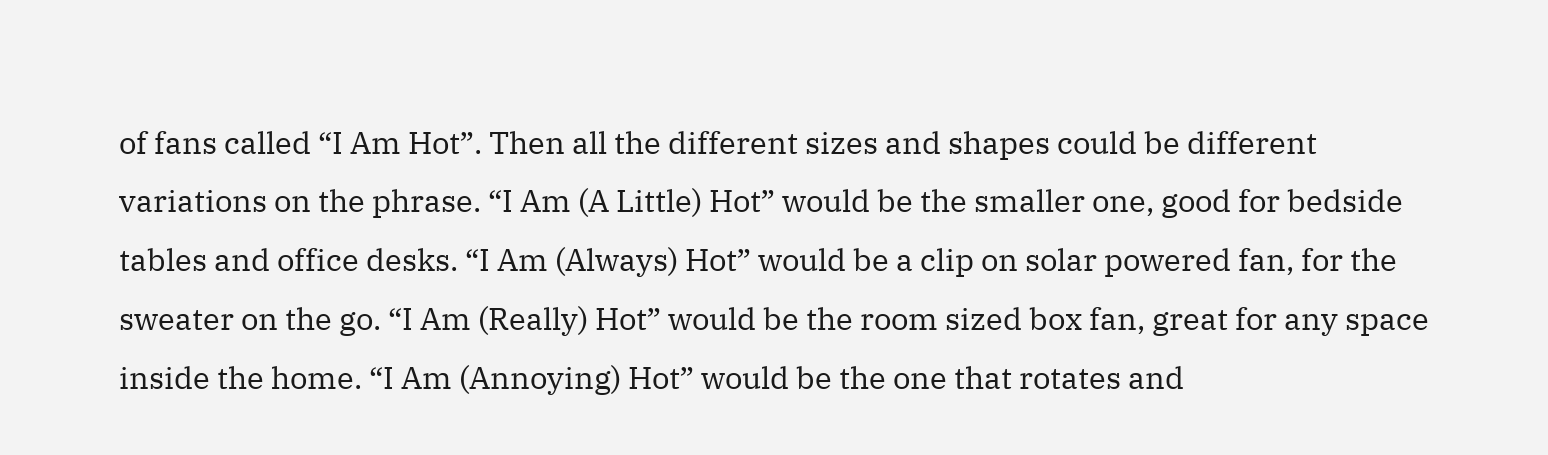of fans called “I Am Hot”. Then all the different sizes and shapes could be different variations on the phrase. “I Am (A Little) Hot” would be the smaller one, good for bedside tables and office desks. “I Am (Always) Hot” would be a clip on solar powered fan, for the sweater on the go. “I Am (Really) Hot” would be the room sized box fan, great for any space inside the home. “I Am (Annoying) Hot” would be the one that rotates and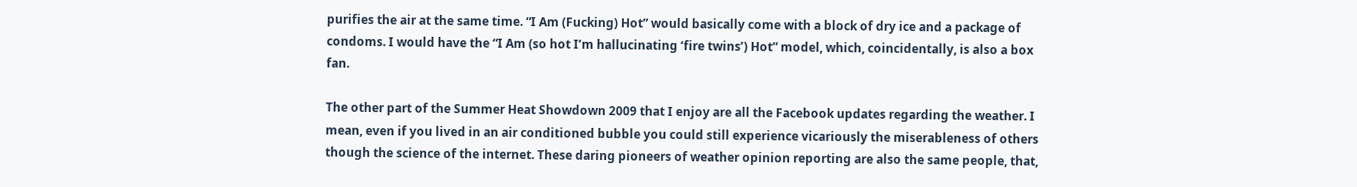purifies the air at the same time. “I Am (Fucking) Hot” would basically come with a block of dry ice and a package of condoms. I would have the “I Am (so hot I’m hallucinating ‘fire twins’) Hot” model, which, coincidentally, is also a box fan.

The other part of the Summer Heat Showdown 2009 that I enjoy are all the Facebook updates regarding the weather. I mean, even if you lived in an air conditioned bubble you could still experience vicariously the miserableness of others though the science of the internet. These daring pioneers of weather opinion reporting are also the same people, that,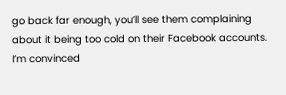go back far enough, you’ll see them complaining about it being too cold on their Facebook accounts. I’m convinced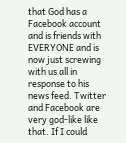that God has a Facebook account and is friends with EVERYONE and is now just screwing with us all in response to his news feed. Twitter and Facebook are very god-like like that. If I could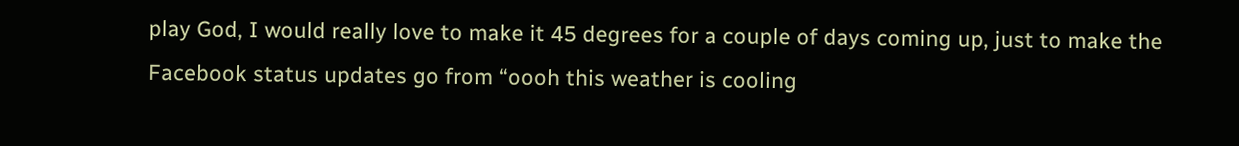play God, I would really love to make it 45 degrees for a couple of days coming up, just to make the Facebook status updates go from “oooh this weather is cooling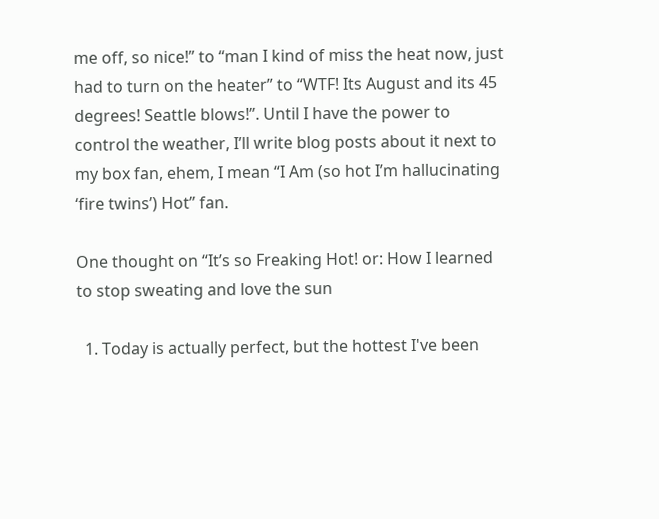me off, so nice!” to “man I kind of miss the heat now, just had to turn on the heater” to “WTF! Its August and its 45 degrees! Seattle blows!”. Until I have the power to control the weather, I’ll write blog posts about it next to my box fan, ehem, I mean “I Am (so hot I’m hallucinating ‘fire twins’) Hot” fan.

One thought on “It’s so Freaking Hot! or: How I learned to stop sweating and love the sun

  1. Today is actually perfect, but the hottest I've been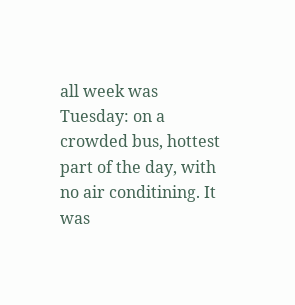all week was Tuesday: on a crowded bus, hottest part of the day, with no air conditining. It was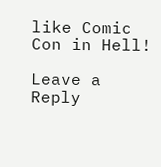like Comic Con in Hell!

Leave a Reply